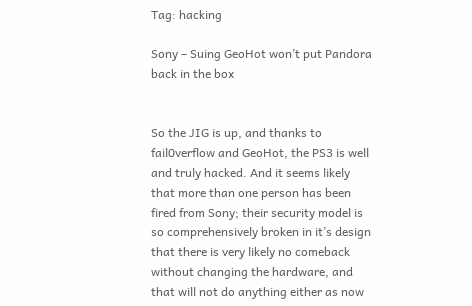Tag: hacking

Sony – Suing GeoHot won’t put Pandora back in the box


So the JIG is up, and thanks to fail0verflow and GeoHot, the PS3 is well and truly hacked. And it seems likely that more than one person has been fired from Sony; their security model is so comprehensively broken in it’s design that there is very likely no comeback without changing the hardware, and that will not do anything either as now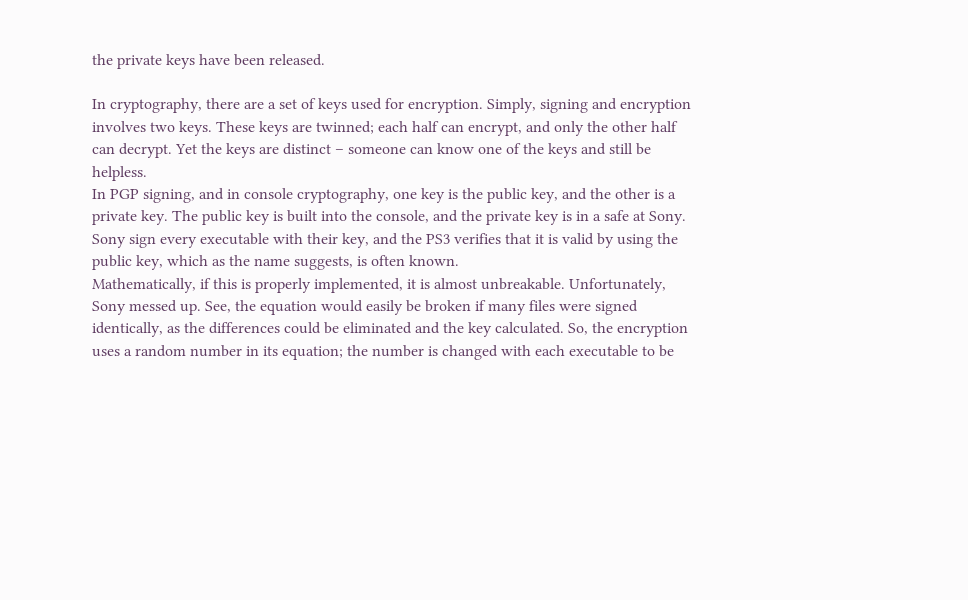the private keys have been released.

In cryptography, there are a set of keys used for encryption. Simply, signing and encryption involves two keys. These keys are twinned; each half can encrypt, and only the other half can decrypt. Yet the keys are distinct – someone can know one of the keys and still be helpless.
In PGP signing, and in console cryptography, one key is the public key, and the other is a private key. The public key is built into the console, and the private key is in a safe at Sony. Sony sign every executable with their key, and the PS3 verifies that it is valid by using the public key, which as the name suggests, is often known.
Mathematically, if this is properly implemented, it is almost unbreakable. Unfortunately, Sony messed up. See, the equation would easily be broken if many files were signed identically, as the differences could be eliminated and the key calculated. So, the encryption uses a random number in its equation; the number is changed with each executable to be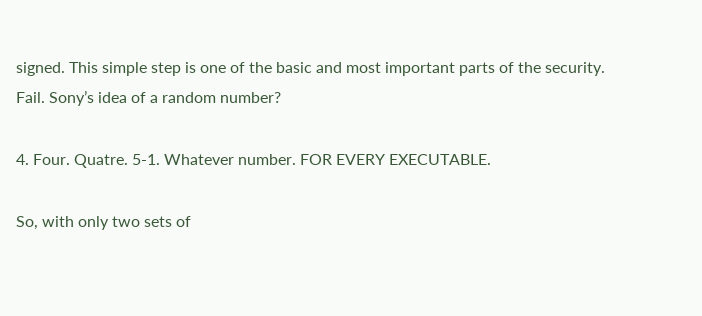signed. This simple step is one of the basic and most important parts of the security. Fail. Sony’s idea of a random number?

4. Four. Quatre. 5-1. Whatever number. FOR EVERY EXECUTABLE.

So, with only two sets of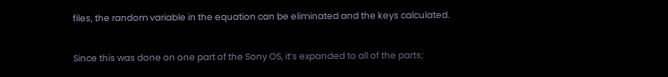files, the random variable in the equation can be eliminated and the keys calculated.

Since this was done on one part of the Sony OS, it’s expanded to all of the parts;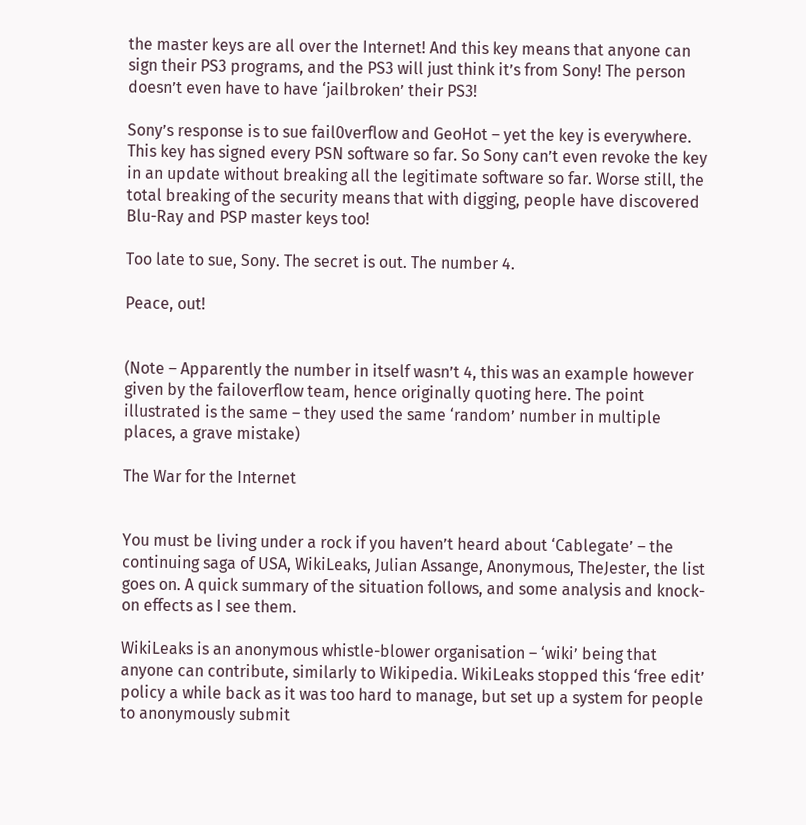the master keys are all over the Internet! And this key means that anyone can sign their PS3 programs, and the PS3 will just think it’s from Sony! The person doesn’t even have to have ‘jailbroken’ their PS3!

Sony’s response is to sue fail0verflow and GeoHot – yet the key is everywhere. This key has signed every PSN software so far. So Sony can’t even revoke the key in an update without breaking all the legitimate software so far. Worse still, the total breaking of the security means that with digging, people have discovered Blu-Ray and PSP master keys too!

Too late to sue, Sony. The secret is out. The number 4.

Peace, out!


(Note – Apparently the number in itself wasn’t 4, this was an example however given by the failoverflow team, hence originally quoting here. The point illustrated is the same – they used the same ‘random’ number in multiple places, a grave mistake)

The War for the Internet


You must be living under a rock if you haven’t heard about ‘Cablegate’ – the continuing saga of USA, WikiLeaks, Julian Assange, Anonymous, TheJester, the list goes on. A quick summary of the situation follows, and some analysis and knock-on effects as I see them.

WikiLeaks is an anonymous whistle-blower organisation – ‘wiki’ being that anyone can contribute, similarly to Wikipedia. WikiLeaks stopped this ‘free edit’ policy a while back as it was too hard to manage, but set up a system for people to anonymously submit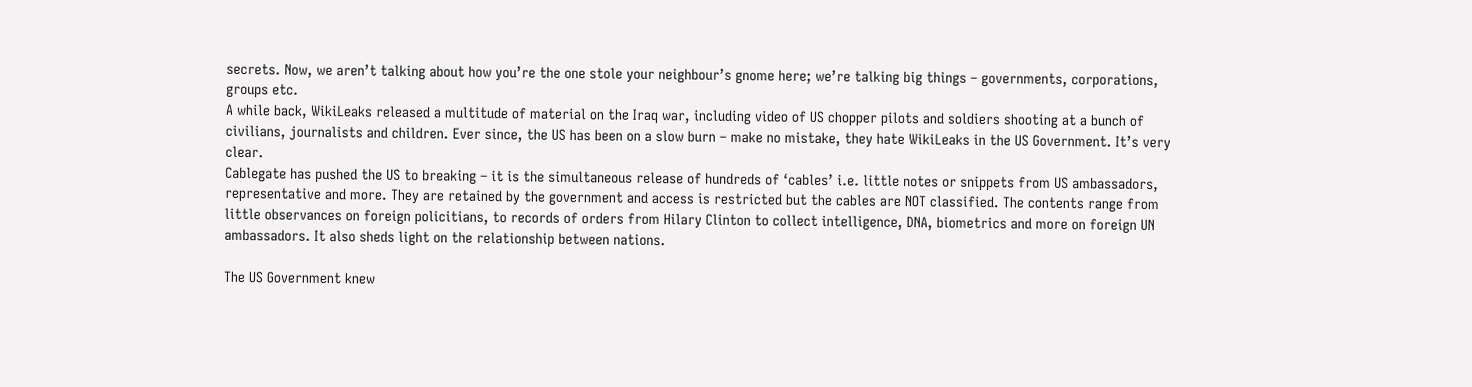secrets. Now, we aren’t talking about how you’re the one stole your neighbour’s gnome here; we’re talking big things – governments, corporations, groups etc.
A while back, WikiLeaks released a multitude of material on the Iraq war, including video of US chopper pilots and soldiers shooting at a bunch of civilians, journalists and children. Ever since, the US has been on a slow burn – make no mistake, they hate WikiLeaks in the US Government. It’s very clear.
Cablegate has pushed the US to breaking – it is the simultaneous release of hundreds of ‘cables’ i.e. little notes or snippets from US ambassadors, representative and more. They are retained by the government and access is restricted but the cables are NOT classified. The contents range from little observances on foreign policitians, to records of orders from Hilary Clinton to collect intelligence, DNA, biometrics and more on foreign UN ambassadors. It also sheds light on the relationship between nations.

The US Government knew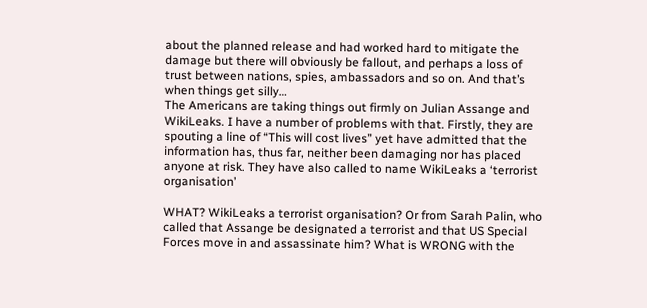about the planned release and had worked hard to mitigate the damage but there will obviously be fallout, and perhaps a loss of trust between nations, spies, ambassadors and so on. And that’s when things get silly…
The Americans are taking things out firmly on Julian Assange and WikiLeaks. I have a number of problems with that. Firstly, they are spouting a line of “This will cost lives” yet have admitted that the information has, thus far, neither been damaging nor has placed anyone at risk. They have also called to name WikiLeaks a ‘terrorist organisation’

WHAT? WikiLeaks a terrorist organisation? Or from Sarah Palin, who called that Assange be designated a terrorist and that US Special Forces move in and assassinate him? What is WRONG with the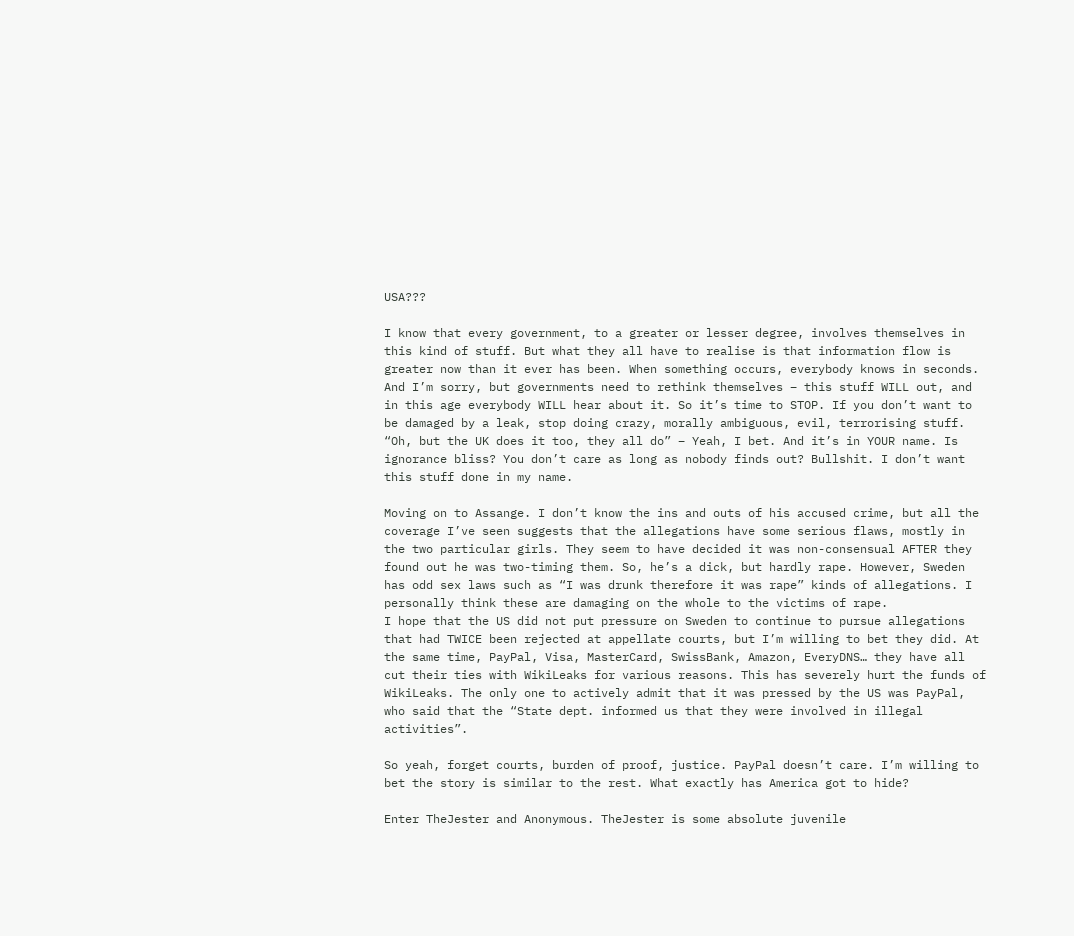USA???

I know that every government, to a greater or lesser degree, involves themselves in this kind of stuff. But what they all have to realise is that information flow is greater now than it ever has been. When something occurs, everybody knows in seconds. And I’m sorry, but governments need to rethink themselves – this stuff WILL out, and in this age everybody WILL hear about it. So it’s time to STOP. If you don’t want to be damaged by a leak, stop doing crazy, morally ambiguous, evil, terrorising stuff.
“Oh, but the UK does it too, they all do” – Yeah, I bet. And it’s in YOUR name. Is ignorance bliss? You don’t care as long as nobody finds out? Bullshit. I don’t want this stuff done in my name.

Moving on to Assange. I don’t know the ins and outs of his accused crime, but all the coverage I’ve seen suggests that the allegations have some serious flaws, mostly in the two particular girls. They seem to have decided it was non-consensual AFTER they found out he was two-timing them. So, he’s a dick, but hardly rape. However, Sweden has odd sex laws such as “I was drunk therefore it was rape” kinds of allegations. I personally think these are damaging on the whole to the victims of rape.
I hope that the US did not put pressure on Sweden to continue to pursue allegations that had TWICE been rejected at appellate courts, but I’m willing to bet they did. At the same time, PayPal, Visa, MasterCard, SwissBank, Amazon, EveryDNS… they have all cut their ties with WikiLeaks for various reasons. This has severely hurt the funds of WikiLeaks. The only one to actively admit that it was pressed by the US was PayPal, who said that the “State dept. informed us that they were involved in illegal activities”.

So yeah, forget courts, burden of proof, justice. PayPal doesn’t care. I’m willing to bet the story is similar to the rest. What exactly has America got to hide?

Enter TheJester and Anonymous. TheJester is some absolute juvenile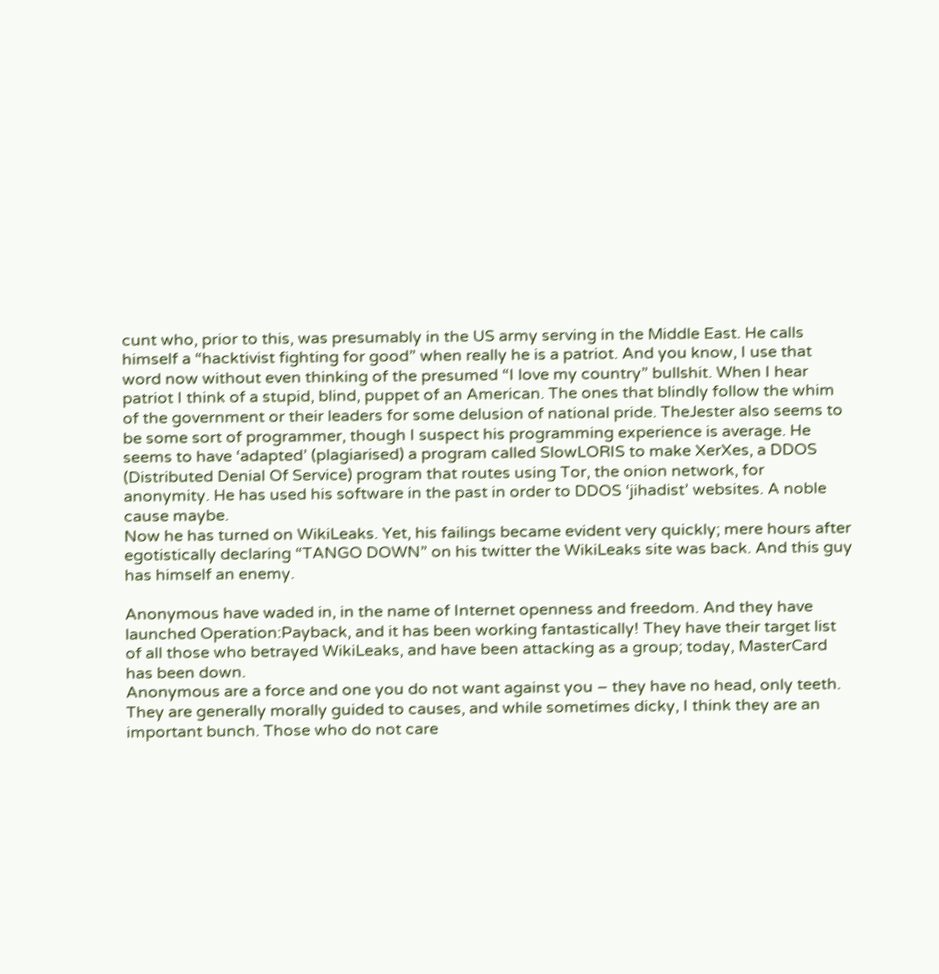cunt who, prior to this, was presumably in the US army serving in the Middle East. He calls himself a “hacktivist fighting for good” when really he is a patriot. And you know, I use that word now without even thinking of the presumed “I love my country” bullshit. When I hear patriot I think of a stupid, blind, puppet of an American. The ones that blindly follow the whim of the government or their leaders for some delusion of national pride. TheJester also seems to be some sort of programmer, though I suspect his programming experience is average. He seems to have ‘adapted’ (plagiarised) a program called SlowLORIS to make XerXes, a DDOS (Distributed Denial Of Service) program that routes using Tor, the onion network, for anonymity. He has used his software in the past in order to DDOS ‘jihadist’ websites. A noble cause maybe.
Now he has turned on WikiLeaks. Yet, his failings became evident very quickly; mere hours after egotistically declaring “TANGO DOWN” on his twitter the WikiLeaks site was back. And this guy has himself an enemy.

Anonymous have waded in, in the name of Internet openness and freedom. And they have launched Operation:Payback, and it has been working fantastically! They have their target list of all those who betrayed WikiLeaks, and have been attacking as a group; today, MasterCard has been down.
Anonymous are a force and one you do not want against you – they have no head, only teeth. They are generally morally guided to causes, and while sometimes dicky, I think they are an important bunch. Those who do not care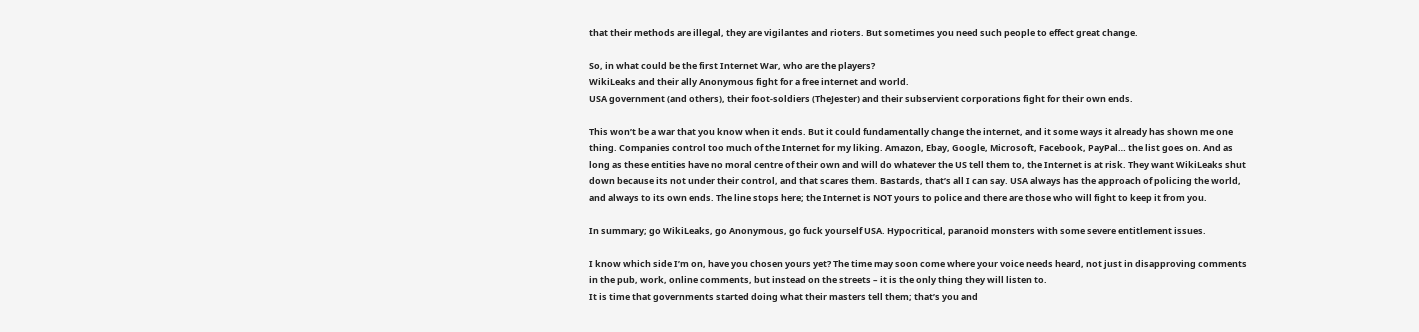that their methods are illegal, they are vigilantes and rioters. But sometimes you need such people to effect great change.

So, in what could be the first Internet War, who are the players?
WikiLeaks and their ally Anonymous fight for a free internet and world.
USA government (and others), their foot-soldiers (TheJester) and their subservient corporations fight for their own ends.

This won’t be a war that you know when it ends. But it could fundamentally change the internet, and it some ways it already has shown me one thing. Companies control too much of the Internet for my liking. Amazon, Ebay, Google, Microsoft, Facebook, PayPal… the list goes on. And as long as these entities have no moral centre of their own and will do whatever the US tell them to, the Internet is at risk. They want WikiLeaks shut down because its not under their control, and that scares them. Bastards, that’s all I can say. USA always has the approach of policing the world, and always to its own ends. The line stops here; the Internet is NOT yours to police and there are those who will fight to keep it from you.

In summary; go WikiLeaks, go Anonymous, go fuck yourself USA. Hypocritical, paranoid monsters with some severe entitlement issues.

I know which side I’m on, have you chosen yours yet? The time may soon come where your voice needs heard, not just in disapproving comments in the pub, work, online comments, but instead on the streets – it is the only thing they will listen to.
It is time that governments started doing what their masters tell them; that’s you and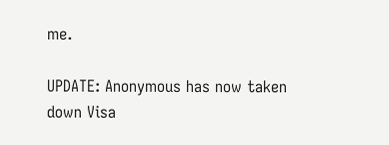me.

UPDATE: Anonymous has now taken down Visa